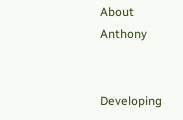About Anthony


Developing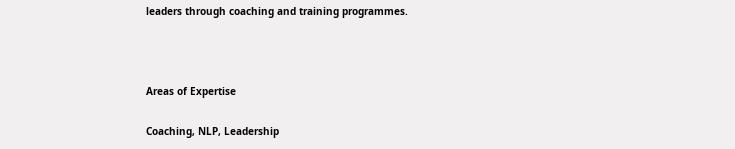leaders through coaching and training programmes.



Areas of Expertise

Coaching, NLP, Leadership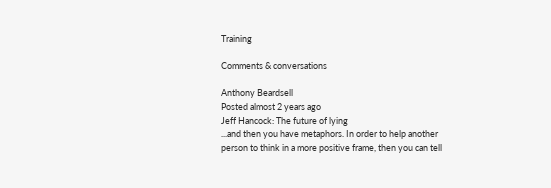Training

Comments & conversations

Anthony Beardsell
Posted almost 2 years ago
Jeff Hancock: The future of lying
...and then you have metaphors. In order to help another person to think in a more positive frame, then you can tell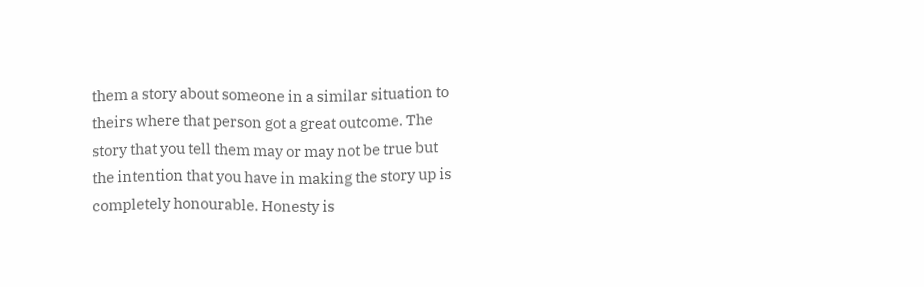them a story about someone in a similar situation to theirs where that person got a great outcome. The story that you tell them may or may not be true but the intention that you have in making the story up is completely honourable. Honesty is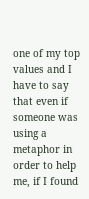one of my top values and I have to say that even if someone was using a metaphor in order to help me, if I found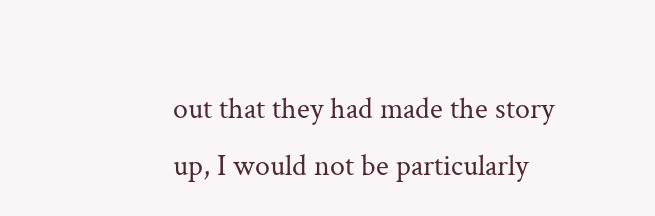out that they had made the story up, I would not be particularly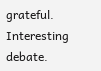grateful. Interesting debate.